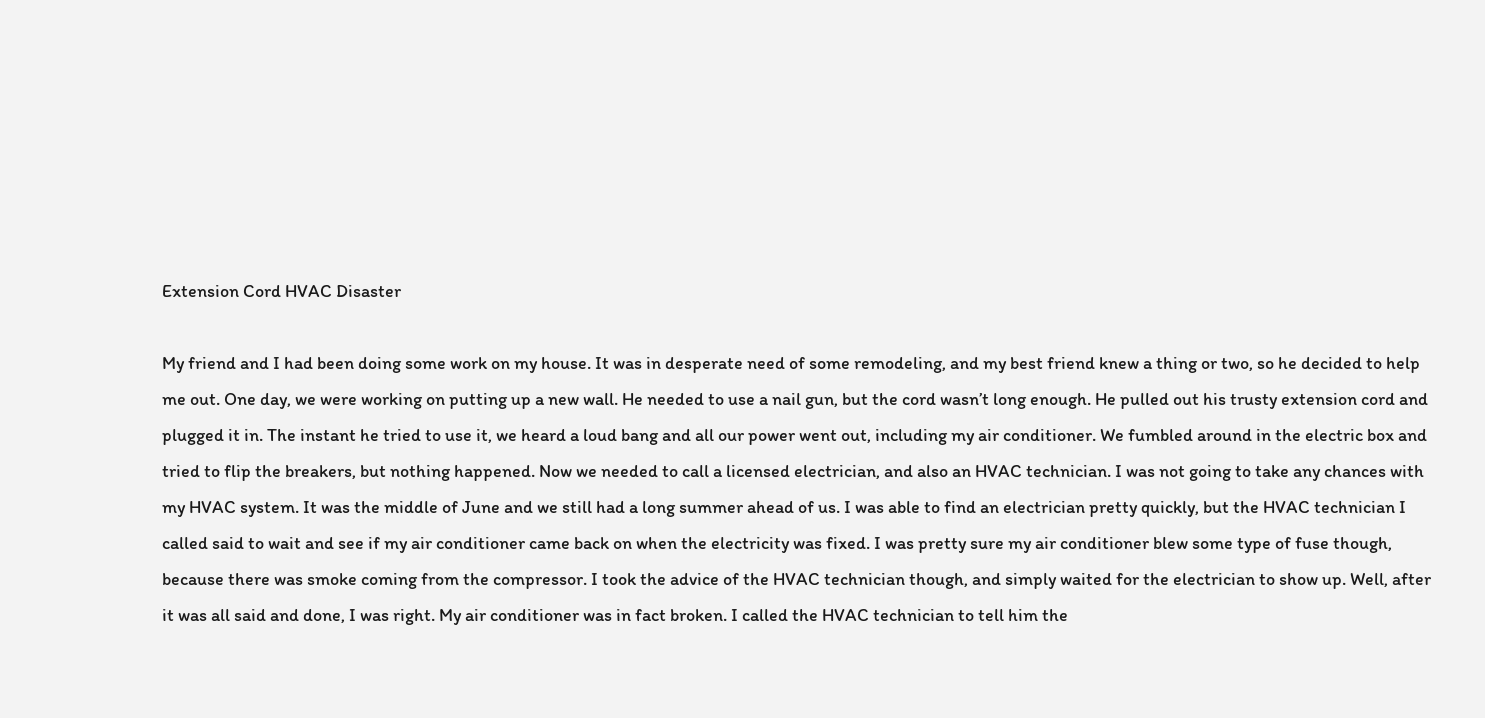Extension Cord HVAC Disaster

My friend and I had been doing some work on my house. It was in desperate need of some remodeling, and my best friend knew a thing or two, so he decided to help me out. One day, we were working on putting up a new wall. He needed to use a nail gun, but the cord wasn’t long enough. He pulled out his trusty extension cord and plugged it in. The instant he tried to use it, we heard a loud bang and all our power went out, including my air conditioner. We fumbled around in the electric box and tried to flip the breakers, but nothing happened. Now we needed to call a licensed electrician, and also an HVAC technician. I was not going to take any chances with my HVAC system. It was the middle of June and we still had a long summer ahead of us. I was able to find an electrician pretty quickly, but the HVAC technician I called said to wait and see if my air conditioner came back on when the electricity was fixed. I was pretty sure my air conditioner blew some type of fuse though, because there was smoke coming from the compressor. I took the advice of the HVAC technician though, and simply waited for the electrician to show up. Well, after it was all said and done, I was right. My air conditioner was in fact broken. I called the HVAC technician to tell him the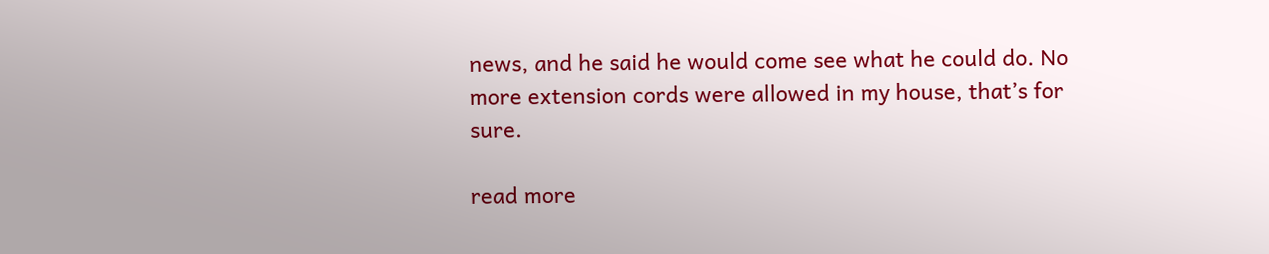news, and he said he would come see what he could do. No more extension cords were allowed in my house, that’s for sure.

read more